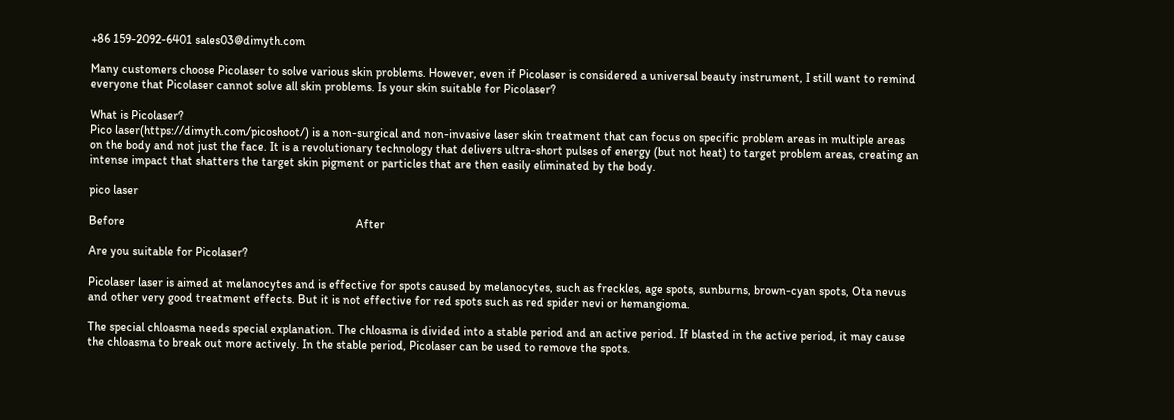+86 159-2092-6401 sales03@dimyth.com

Many customers choose Picolaser to solve various skin problems. However, even if Picolaser is considered a universal beauty instrument, I still want to remind everyone that Picolaser cannot solve all skin problems. Is your skin suitable for Picolaser?

What is Picolaser?
Pico laser(https://dimyth.com/picoshoot/) is a non-surgical and non-invasive laser skin treatment that can focus on specific problem areas in multiple areas on the body and not just the face. It is a revolutionary technology that delivers ultra-short pulses of energy (but not heat) to target problem areas, creating an intense impact that shatters the target skin pigment or particles that are then easily eliminated by the body.

pico laser

Before                                                                             After

Are you suitable for Picolaser?

Picolaser laser is aimed at melanocytes and is effective for spots caused by melanocytes, such as freckles, age spots, sunburns, brown-cyan spots, Ota nevus and other very good treatment effects. But it is not effective for red spots such as red spider nevi or hemangioma.

The special chloasma needs special explanation. The chloasma is divided into a stable period and an active period. If blasted in the active period, it may cause the chloasma to break out more actively. In the stable period, Picolaser can be used to remove the spots.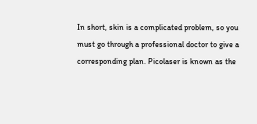In short, skin is a complicated problem, so you must go through a professional doctor to give a corresponding plan. Picolaser is known as the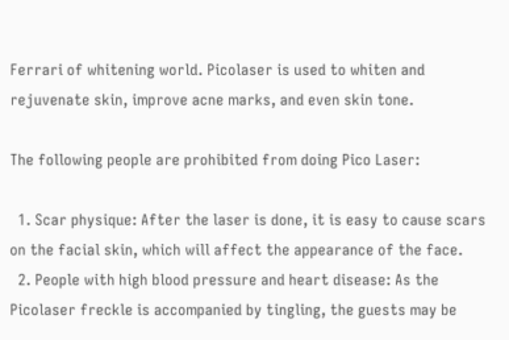Ferrari of whitening world. Picolaser is used to whiten and rejuvenate skin, improve acne marks, and even skin tone.

The following people are prohibited from doing Pico Laser:

  1. Scar physique: After the laser is done, it is easy to cause scars on the facial skin, which will affect the appearance of the face.
  2. People with high blood pressure and heart disease: As the Picolaser freckle is accompanied by tingling, the guests may be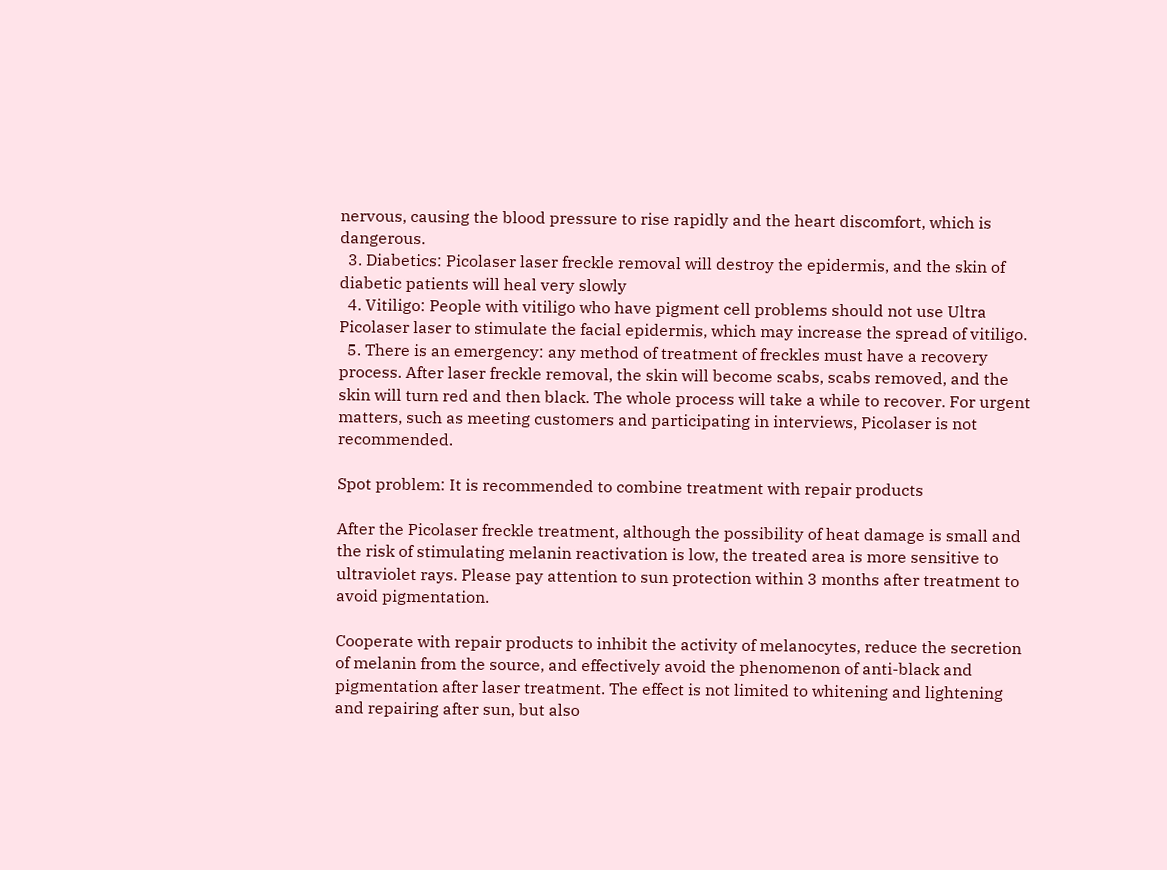nervous, causing the blood pressure to rise rapidly and the heart discomfort, which is dangerous.
  3. Diabetics: Picolaser laser freckle removal will destroy the epidermis, and the skin of diabetic patients will heal very slowly
  4. Vitiligo: People with vitiligo who have pigment cell problems should not use Ultra Picolaser laser to stimulate the facial epidermis, which may increase the spread of vitiligo.
  5. There is an emergency: any method of treatment of freckles must have a recovery process. After laser freckle removal, the skin will become scabs, scabs removed, and the skin will turn red and then black. The whole process will take a while to recover. For urgent matters, such as meeting customers and participating in interviews, Picolaser is not recommended.

Spot problem: It is recommended to combine treatment with repair products

After the Picolaser freckle treatment, although the possibility of heat damage is small and the risk of stimulating melanin reactivation is low, the treated area is more sensitive to ultraviolet rays. Please pay attention to sun protection within 3 months after treatment to avoid pigmentation.

Cooperate with repair products to inhibit the activity of melanocytes, reduce the secretion of melanin from the source, and effectively avoid the phenomenon of anti-black and pigmentation after laser treatment. The effect is not limited to whitening and lightening and repairing after sun, but also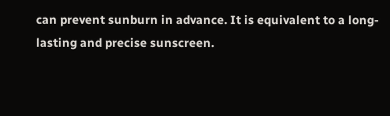can prevent sunburn in advance. It is equivalent to a long-lasting and precise sunscreen.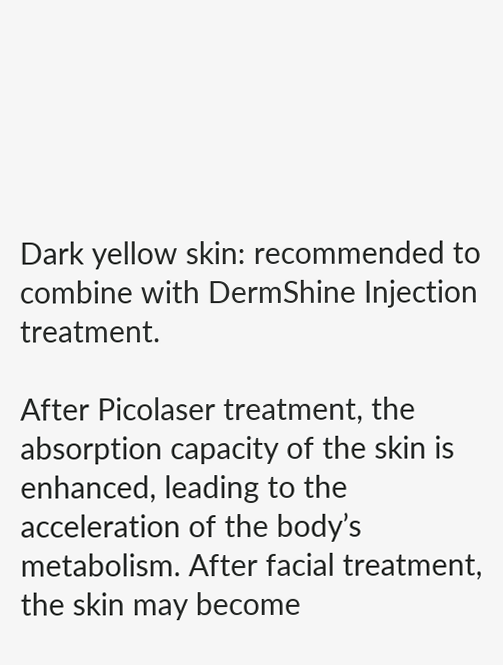Dark yellow skin: recommended to combine with DermShine Injection treatment.

After Picolaser treatment, the absorption capacity of the skin is enhanced, leading to the acceleration of the body’s metabolism. After facial treatment, the skin may become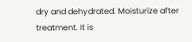dry and dehydrated. Moisturize after treatment. It is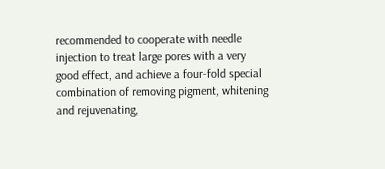recommended to cooperate with needle injection to treat large pores with a very good effect, and achieve a four-fold special combination of removing pigment, whitening and rejuvenating,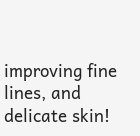improving fine lines, and delicate skin!